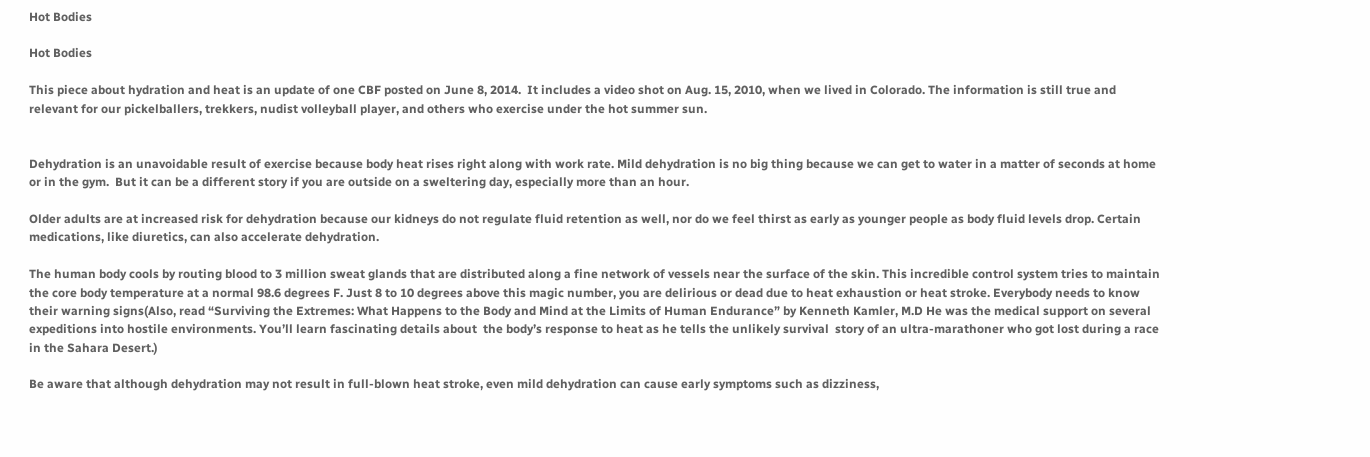Hot Bodies

Hot Bodies

This piece about hydration and heat is an update of one CBF posted on June 8, 2014.  It includes a video shot on Aug. 15, 2010, when we lived in Colorado. The information is still true and relevant for our pickelballers, trekkers, nudist volleyball player, and others who exercise under the hot summer sun.


Dehydration is an unavoidable result of exercise because body heat rises right along with work rate. Mild dehydration is no big thing because we can get to water in a matter of seconds at home or in the gym.  But it can be a different story if you are outside on a sweltering day, especially more than an hour.

Older adults are at increased risk for dehydration because our kidneys do not regulate fluid retention as well, nor do we feel thirst as early as younger people as body fluid levels drop. Certain medications, like diuretics, can also accelerate dehydration.

The human body cools by routing blood to 3 million sweat glands that are distributed along a fine network of vessels near the surface of the skin. This incredible control system tries to maintain the core body temperature at a normal 98.6 degrees F. Just 8 to 10 degrees above this magic number, you are delirious or dead due to heat exhaustion or heat stroke. Everybody needs to know their warning signs(Also, read “Surviving the Extremes: What Happens to the Body and Mind at the Limits of Human Endurance” by Kenneth Kamler, M.D He was the medical support on several expeditions into hostile environments. You’ll learn fascinating details about  the body’s response to heat as he tells the unlikely survival  story of an ultra-marathoner who got lost during a race in the Sahara Desert.)

Be aware that although dehydration may not result in full-blown heat stroke, even mild dehydration can cause early symptoms such as dizziness,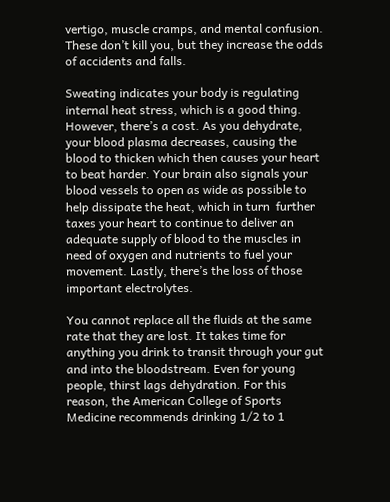vertigo, muscle cramps, and mental confusion. These don’t kill you, but they increase the odds of accidents and falls.

Sweating indicates your body is regulating internal heat stress, which is a good thing. However, there’s a cost. As you dehydrate, your blood plasma decreases, causing the blood to thicken which then causes your heart to beat harder. Your brain also signals your blood vessels to open as wide as possible to help dissipate the heat, which in turn  further taxes your heart to continue to deliver an adequate supply of blood to the muscles in need of oxygen and nutrients to fuel your movement. Lastly, there’s the loss of those important electrolytes.

You cannot replace all the fluids at the same rate that they are lost. It takes time for anything you drink to transit through your gut and into the bloodstream. Even for young people, thirst lags dehydration. For this reason, the American College of Sports Medicine recommends drinking 1/2 to 1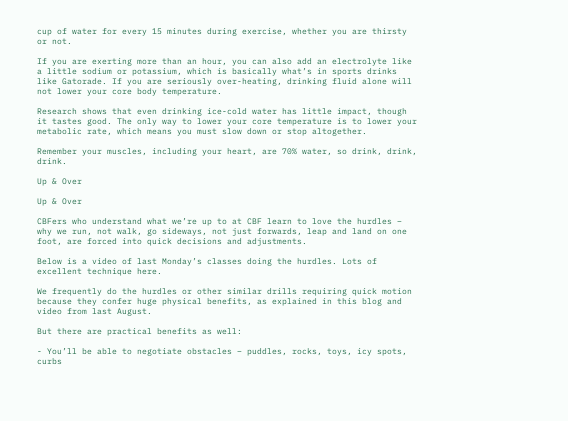cup of water for every 15 minutes during exercise, whether you are thirsty or not.

If you are exerting more than an hour, you can also add an electrolyte like a little sodium or potassium, which is basically what’s in sports drinks like Gatorade. If you are seriously over-heating, drinking fluid alone will not lower your core body temperature.

Research shows that even drinking ice-cold water has little impact, though it tastes good. The only way to lower your core temperature is to lower your metabolic rate, which means you must slow down or stop altogether.

Remember your muscles, including your heart, are 70% water, so drink, drink, drink.

Up & Over

Up & Over

CBFers who understand what we’re up to at CBF learn to love the hurdles – why we run, not walk, go sideways, not just forwards, leap and land on one foot, are forced into quick decisions and adjustments.

Below is a video of last Monday’s classes doing the hurdles. Lots of excellent technique here.

We frequently do the hurdles or other similar drills requiring quick motion because they confer huge physical benefits, as explained in this blog and video from last August.

But there are practical benefits as well:

- You’ll be able to negotiate obstacles – puddles, rocks, toys, icy spots, curbs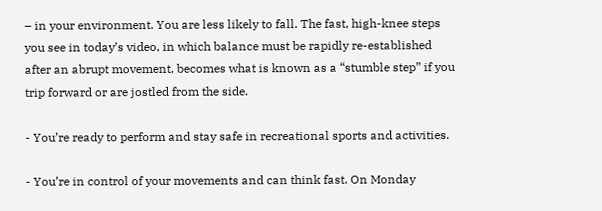– in your environment. You are less likely to fall. The fast, high-knee steps you see in today’s video, in which balance must be rapidly re-established after an abrupt movement, becomes what is known as a “stumble step” if you trip forward or are jostled from the side.

- You’re ready to perform and stay safe in recreational sports and activities.

- You’re in control of your movements and can think fast. On Monday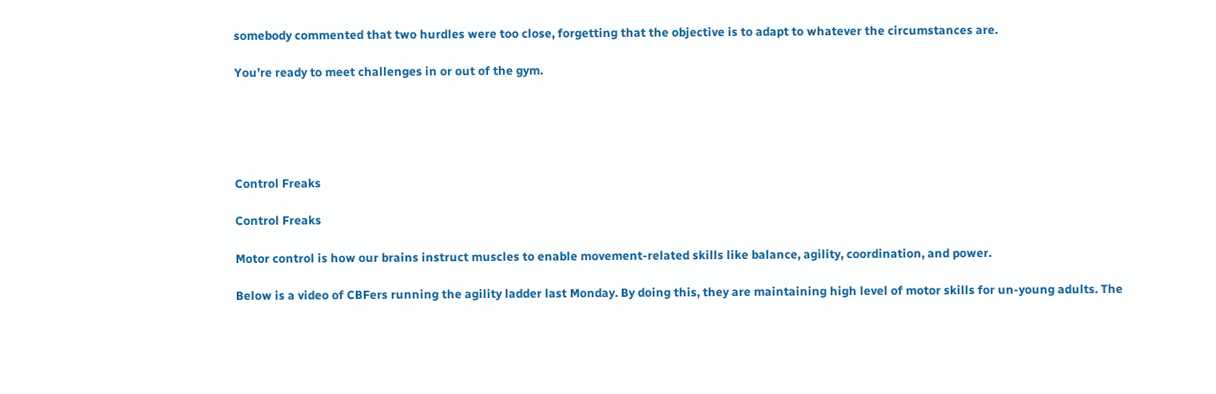somebody commented that two hurdles were too close, forgetting that the objective is to adapt to whatever the circumstances are.

You’re ready to meet challenges in or out of the gym.





Control Freaks

Control Freaks

Motor control is how our brains instruct muscles to enable movement-related skills like balance, agility, coordination, and power.

Below is a video of CBFers running the agility ladder last Monday. By doing this, they are maintaining high level of motor skills for un-young adults. The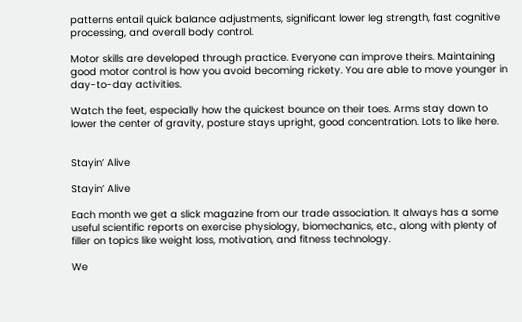patterns entail quick balance adjustments, significant lower leg strength, fast cognitive processing, and overall body control.

Motor skills are developed through practice. Everyone can improve theirs. Maintaining good motor control is how you avoid becoming rickety. You are able to move younger in day-to-day activities.

Watch the feet, especially how the quickest bounce on their toes. Arms stay down to lower the center of gravity, posture stays upright, good concentration. Lots to like here.


Stayin’ Alive

Stayin’ Alive

Each month we get a slick magazine from our trade association. It always has a some useful scientific reports on exercise physiology, biomechanics, etc., along with plenty of filler on topics like weight loss, motivation, and fitness technology.

We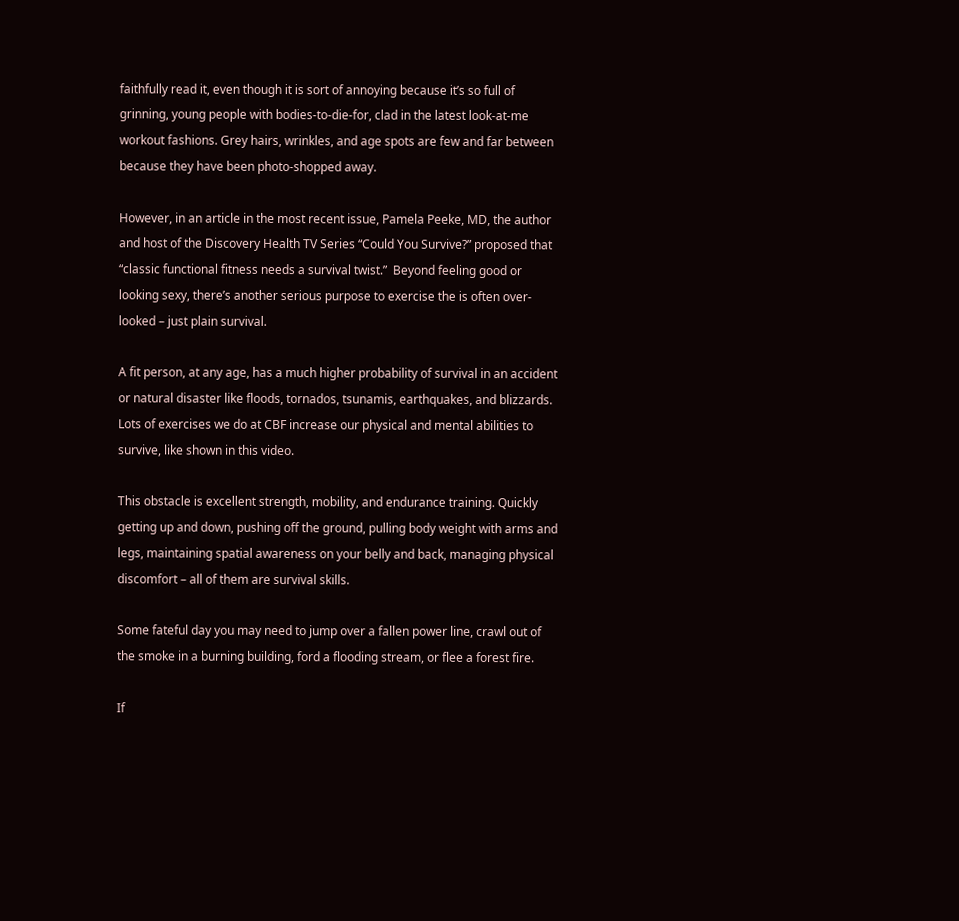faithfully read it, even though it is sort of annoying because it’s so full of grinning, young people with bodies-to-die-for, clad in the latest look-at-me workout fashions. Grey hairs, wrinkles, and age spots are few and far between because they have been photo-shopped away.

However, in an article in the most recent issue, Pamela Peeke, MD, the author and host of the Discovery Health TV Series “Could You Survive?” proposed that “classic functional fitness needs a survival twist.”  Beyond feeling good or looking sexy, there’s another serious purpose to exercise the is often over-looked – just plain survival.

A fit person, at any age, has a much higher probability of survival in an accident or natural disaster like floods, tornados, tsunamis, earthquakes, and blizzards. Lots of exercises we do at CBF increase our physical and mental abilities to survive, like shown in this video.

This obstacle is excellent strength, mobility, and endurance training. Quickly getting up and down, pushing off the ground, pulling body weight with arms and legs, maintaining spatial awareness on your belly and back, managing physical discomfort – all of them are survival skills.

Some fateful day you may need to jump over a fallen power line, crawl out of the smoke in a burning building, ford a flooding stream, or flee a forest fire.

If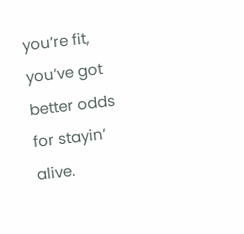you’re fit, you’ve got better odds for stayin’ alive.